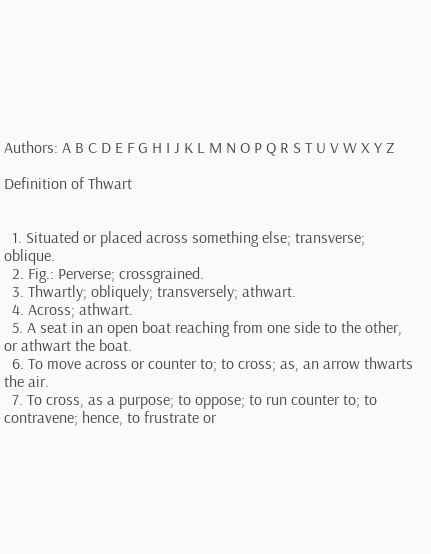Authors: A B C D E F G H I J K L M N O P Q R S T U V W X Y Z

Definition of Thwart


  1. Situated or placed across something else; transverse; oblique.
  2. Fig.: Perverse; crossgrained.
  3. Thwartly; obliquely; transversely; athwart.
  4. Across; athwart.
  5. A seat in an open boat reaching from one side to the other, or athwart the boat.
  6. To move across or counter to; to cross; as, an arrow thwarts the air.
  7. To cross, as a purpose; to oppose; to run counter to; to contravene; hence, to frustrate or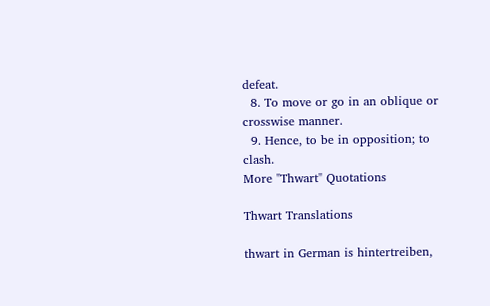defeat.
  8. To move or go in an oblique or crosswise manner.
  9. Hence, to be in opposition; to clash.
More "Thwart" Quotations

Thwart Translations

thwart in German is hintertreiben,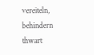vereiteln, behindern
thwart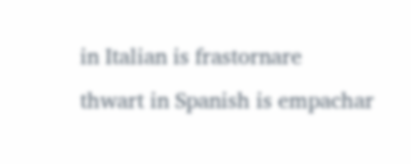in Italian is frastornare
thwart in Spanish is empachar